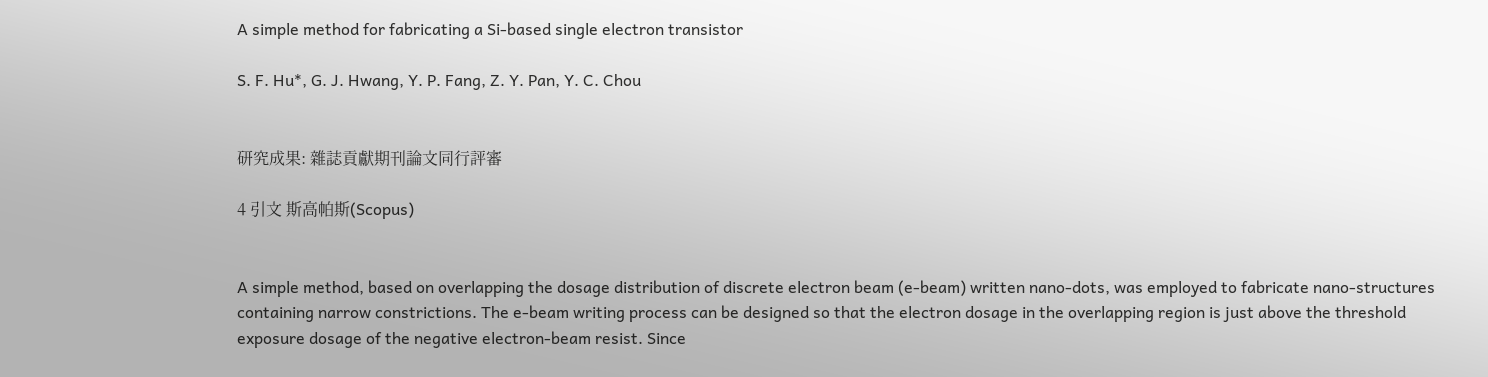A simple method for fabricating a Si-based single electron transistor

S. F. Hu*, G. J. Hwang, Y. P. Fang, Z. Y. Pan, Y. C. Chou


研究成果: 雜誌貢獻期刊論文同行評審

4 引文 斯高帕斯(Scopus)


A simple method, based on overlapping the dosage distribution of discrete electron beam (e-beam) written nano-dots, was employed to fabricate nano-structures containing narrow constrictions. The e-beam writing process can be designed so that the electron dosage in the overlapping region is just above the threshold exposure dosage of the negative electron-beam resist. Since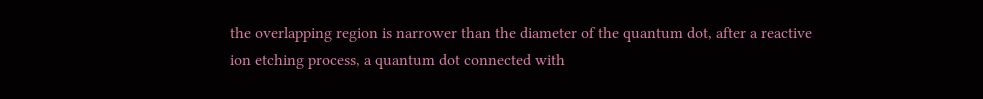the overlapping region is narrower than the diameter of the quantum dot, after a reactive ion etching process, a quantum dot connected with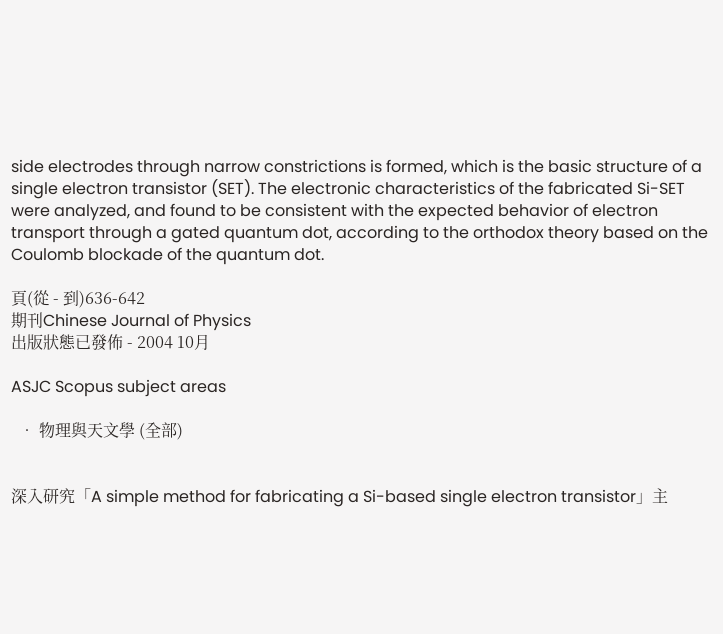side electrodes through narrow constrictions is formed, which is the basic structure of a single electron transistor (SET). The electronic characteristics of the fabricated Si-SET were analyzed, and found to be consistent with the expected behavior of electron transport through a gated quantum dot, according to the orthodox theory based on the Coulomb blockade of the quantum dot.

頁(從 - 到)636-642
期刊Chinese Journal of Physics
出版狀態已發佈 - 2004 10月

ASJC Scopus subject areas

  • 物理與天文學 (全部)


深入研究「A simple method for fabricating a Si-based single electron transistor」主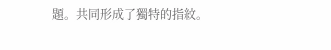題。共同形成了獨特的指紋。